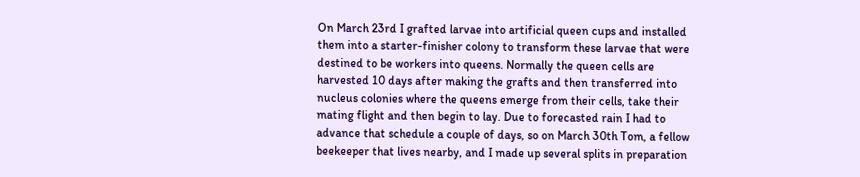On March 23rd I grafted larvae into artificial queen cups and installed them into a starter-finisher colony to transform these larvae that were destined to be workers into queens. Normally the queen cells are harvested 10 days after making the grafts and then transferred into nucleus colonies where the queens emerge from their cells, take their mating flight and then begin to lay. Due to forecasted rain I had to advance that schedule a couple of days, so on March 30th Tom, a fellow beekeeper that lives nearby, and I made up several splits in preparation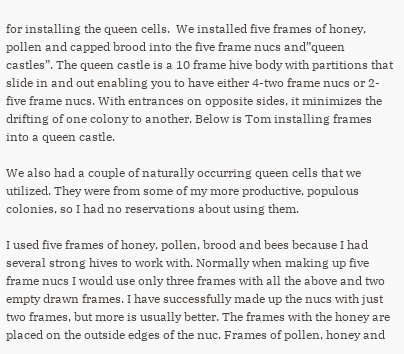for installing the queen cells.  We installed five frames of honey, pollen and capped brood into the five frame nucs and”queen castles”. The queen castle is a 10 frame hive body with partitions that slide in and out enabling you to have either 4-two frame nucs or 2-five frame nucs. With entrances on opposite sides, it minimizes the drifting of one colony to another. Below is Tom installing frames into a queen castle.

We also had a couple of naturally occurring queen cells that we utilized. They were from some of my more productive, populous colonies, so I had no reservations about using them.

I used five frames of honey, pollen, brood and bees because I had several strong hives to work with. Normally when making up five frame nucs I would use only three frames with all the above and two empty drawn frames. I have successfully made up the nucs with just two frames, but more is usually better. The frames with the honey are placed on the outside edges of the nuc. Frames of pollen, honey and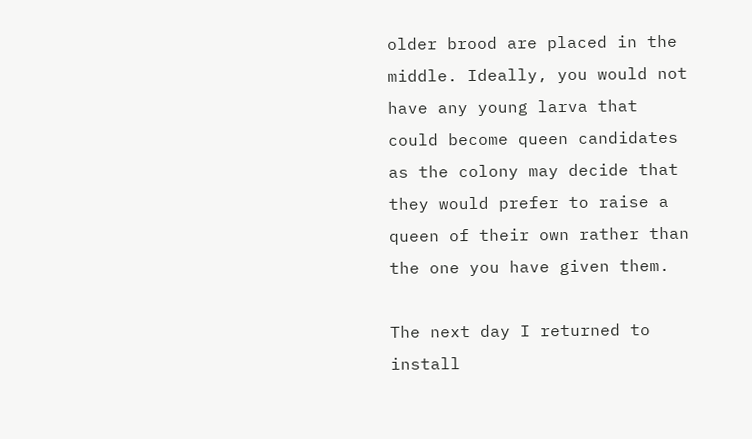older brood are placed in the middle. Ideally, you would not have any young larva that could become queen candidates as the colony may decide that they would prefer to raise a queen of their own rather than the one you have given them.

The next day I returned to install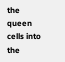the queen cells into the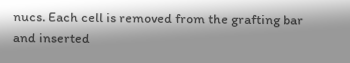nucs. Each cell is removed from the grafting bar and inserted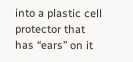into a plastic cell protector that has “ears” on it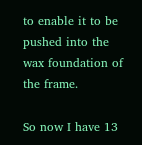to enable it to be pushed into the wax foundation of the frame.

So now I have 13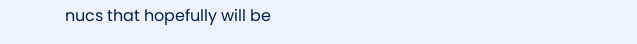nucs that hopefully will be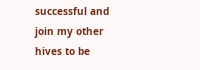successful and join my other hives to be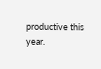productive this year.